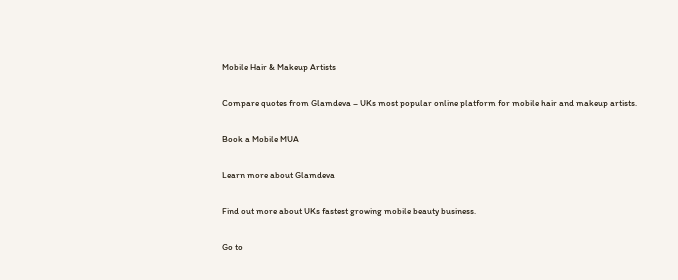Mobile Hair & Makeup Artists

Compare quotes from Glamdeva – UKs most popular online platform for mobile hair and makeup artists.

Book a Mobile MUA

Learn more about Glamdeva

Find out more about UKs fastest growing mobile beauty business.

Go to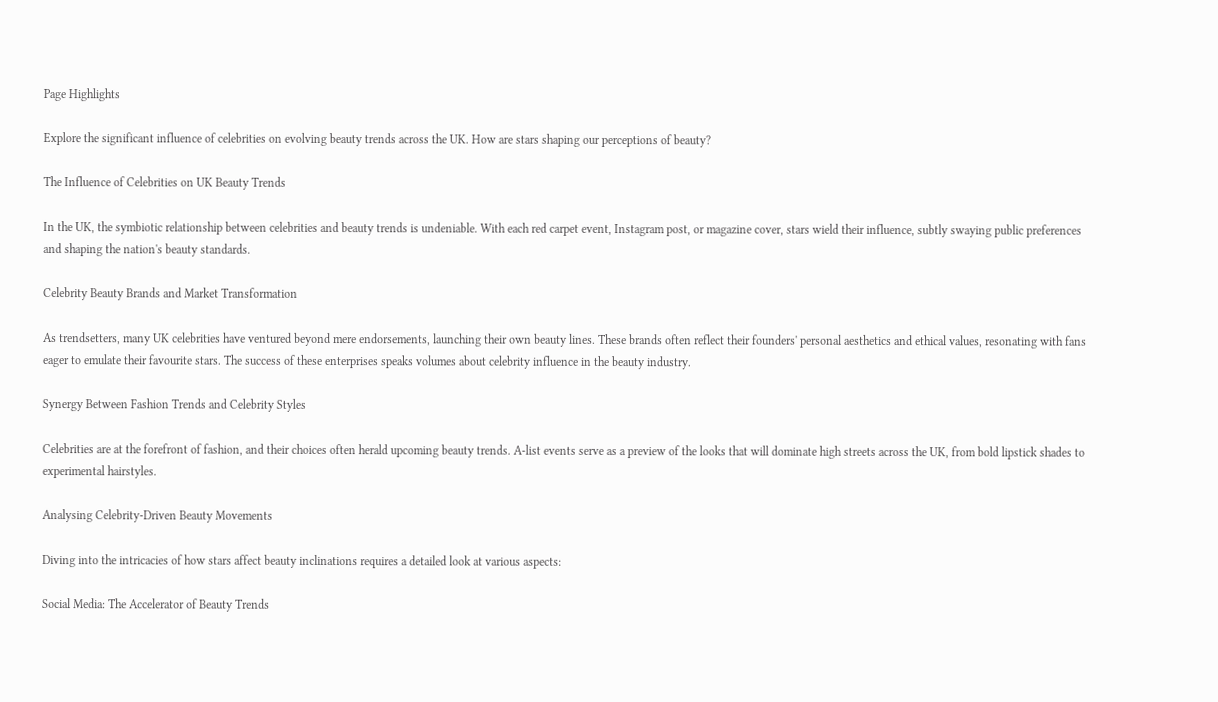Page Highlights

Explore the significant influence of celebrities on evolving beauty trends across the UK. How are stars shaping our perceptions of beauty?

The Influence of Celebrities on UK Beauty Trends

In the UK, the symbiotic relationship between celebrities and beauty trends is undeniable. With each red carpet event, Instagram post, or magazine cover, stars wield their influence, subtly swaying public preferences and shaping the nation's beauty standards.

Celebrity Beauty Brands and Market Transformation

As trendsetters, many UK celebrities have ventured beyond mere endorsements, launching their own beauty lines. These brands often reflect their founders' personal aesthetics and ethical values, resonating with fans eager to emulate their favourite stars. The success of these enterprises speaks volumes about celebrity influence in the beauty industry.

Synergy Between Fashion Trends and Celebrity Styles

Celebrities are at the forefront of fashion, and their choices often herald upcoming beauty trends. A-list events serve as a preview of the looks that will dominate high streets across the UK, from bold lipstick shades to experimental hairstyles.

Analysing Celebrity-Driven Beauty Movements

Diving into the intricacies of how stars affect beauty inclinations requires a detailed look at various aspects:

Social Media: The Accelerator of Beauty Trends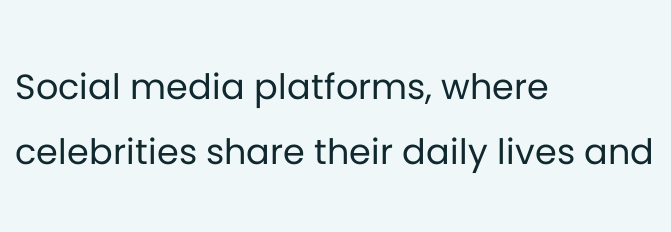Social media platforms, where celebrities share their daily lives and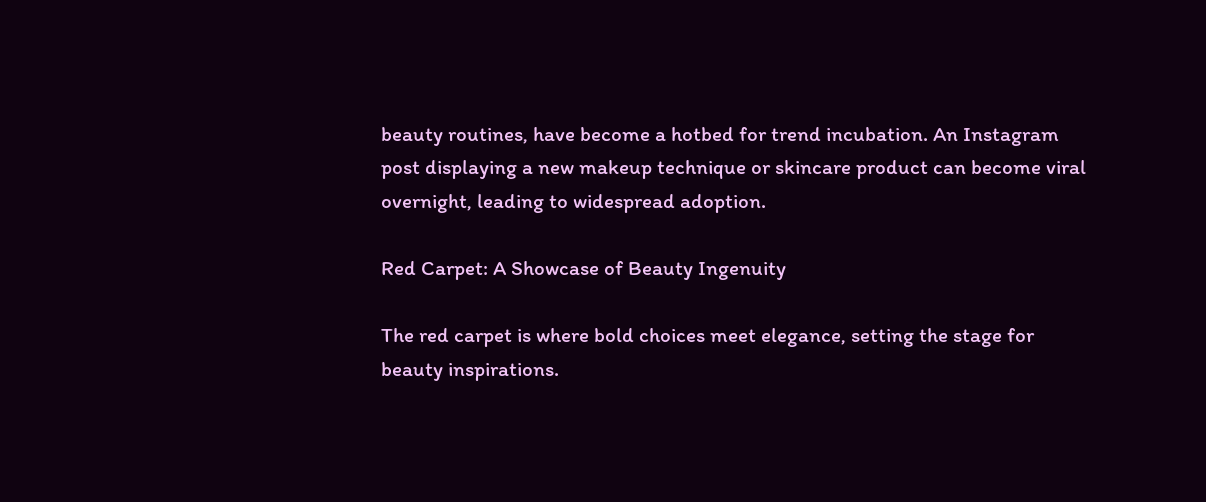beauty routines, have become a hotbed for trend incubation. An Instagram post displaying a new makeup technique or skincare product can become viral overnight, leading to widespread adoption.

Red Carpet: A Showcase of Beauty Ingenuity

The red carpet is where bold choices meet elegance, setting the stage for beauty inspirations.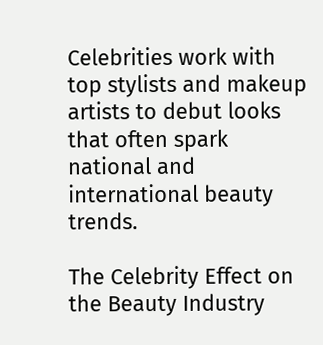Celebrities work with top stylists and makeup artists to debut looks that often spark national and international beauty trends.

The Celebrity Effect on the Beauty Industry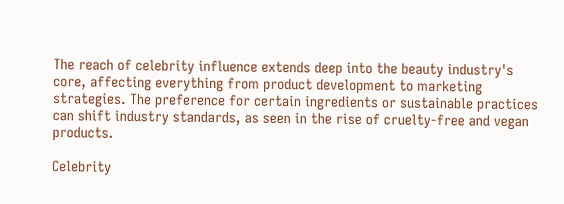The reach of celebrity influence extends deep into the beauty industry's core, affecting everything from product development to marketing strategies. The preference for certain ingredients or sustainable practices can shift industry standards, as seen in the rise of cruelty-free and vegan products.

Celebrity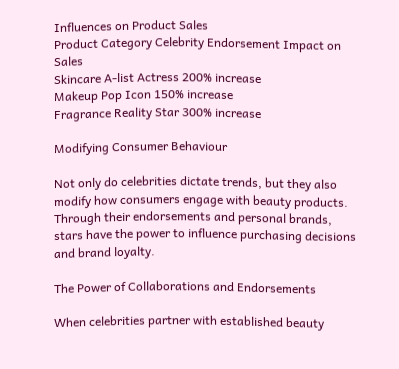Influences on Product Sales
Product Category Celebrity Endorsement Impact on Sales
Skincare A-list Actress 200% increase
Makeup Pop Icon 150% increase
Fragrance Reality Star 300% increase

Modifying Consumer Behaviour

Not only do celebrities dictate trends, but they also modify how consumers engage with beauty products. Through their endorsements and personal brands, stars have the power to influence purchasing decisions and brand loyalty.

The Power of Collaborations and Endorsements

When celebrities partner with established beauty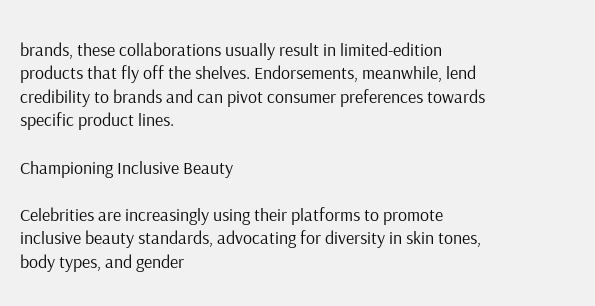brands, these collaborations usually result in limited-edition products that fly off the shelves. Endorsements, meanwhile, lend credibility to brands and can pivot consumer preferences towards specific product lines.

Championing Inclusive Beauty

Celebrities are increasingly using their platforms to promote inclusive beauty standards, advocating for diversity in skin tones, body types, and gender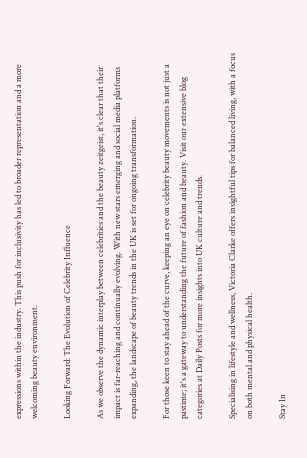expressions within the industry. This push for inclusivity has led to broader representation and a more welcoming beauty environment.

Looking Forward: The Evolution of Celebrity Influence

As we observe the dynamic interplay between celebrities and the beauty zeitgeist, it's clear that their impact is far-reaching and continually evolving. With new stars emerging and social media platforms expanding, the landscape of beauty trends in the UK is set for ongoing transformation.

For those keen to stay ahead of the curve, keeping an eye on celebrity beauty movements is not just a pastime; it's a gateway to understanding the future of fashion and beauty. Visit our extensive blog categories at Daily Posts for more insights into UK culture and trends.

Specialising in lifestyle and wellness, Victoria Clarke offers insightful tips for balanced living, with a focus on both mental and physical health.

Stay In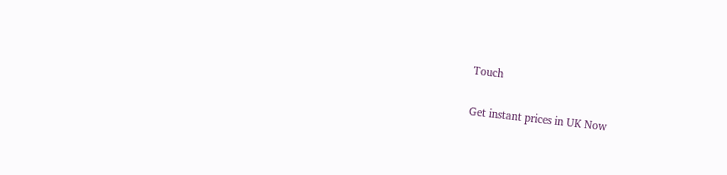Touch

Get instant prices in UK Now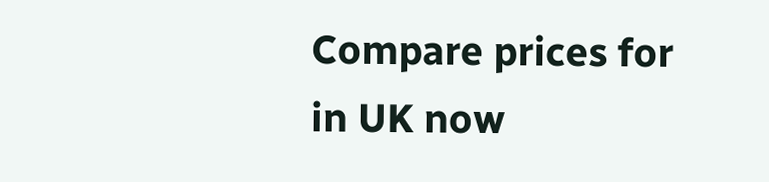Compare prices for in UK now